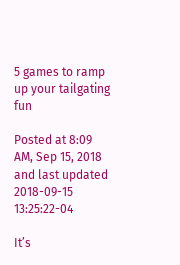5 games to ramp up your tailgating fun

Posted at 8:09 AM, Sep 15, 2018
and last updated 2018-09-15 13:25:22-04

It’s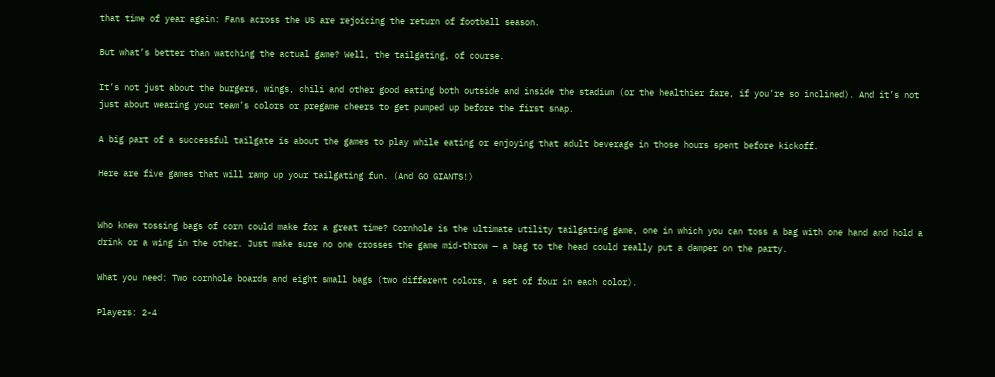that time of year again: Fans across the US are rejoicing the return of football season.

But what’s better than watching the actual game? Well, the tailgating, of course.

It’s not just about the burgers, wings, chili and other good eating both outside and inside the stadium (or the healthier fare, if you’re so inclined). And it’s not just about wearing your team’s colors or pregame cheers to get pumped up before the first snap.

A big part of a successful tailgate is about the games to play while eating or enjoying that adult beverage in those hours spent before kickoff.

Here are five games that will ramp up your tailgating fun. (And GO GIANTS!)


Who knew tossing bags of corn could make for a great time? Cornhole is the ultimate utility tailgating game, one in which you can toss a bag with one hand and hold a drink or a wing in the other. Just make sure no one crosses the game mid-throw — a bag to the head could really put a damper on the party.

What you need: Two cornhole boards and eight small bags (two different colors, a set of four in each color).

Players: 2-4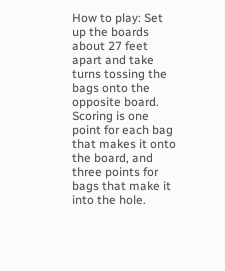How to play: Set up the boards about 27 feet apart and take turns tossing the bags onto the opposite board. Scoring is one point for each bag that makes it onto the board, and three points for bags that make it into the hole.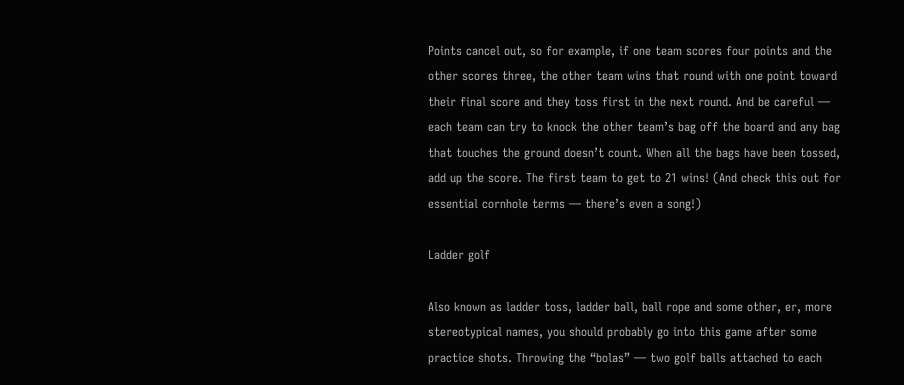Points cancel out, so for example, if one team scores four points and the other scores three, the other team wins that round with one point toward their final score and they toss first in the next round. And be careful — each team can try to knock the other team’s bag off the board and any bag that touches the ground doesn’t count. When all the bags have been tossed, add up the score. The first team to get to 21 wins! (And check this out for essential cornhole terms — there’s even a song!)

Ladder golf

Also known as ladder toss, ladder ball, ball rope and some other, er, more stereotypical names, you should probably go into this game after some practice shots. Throwing the “bolas” — two golf balls attached to each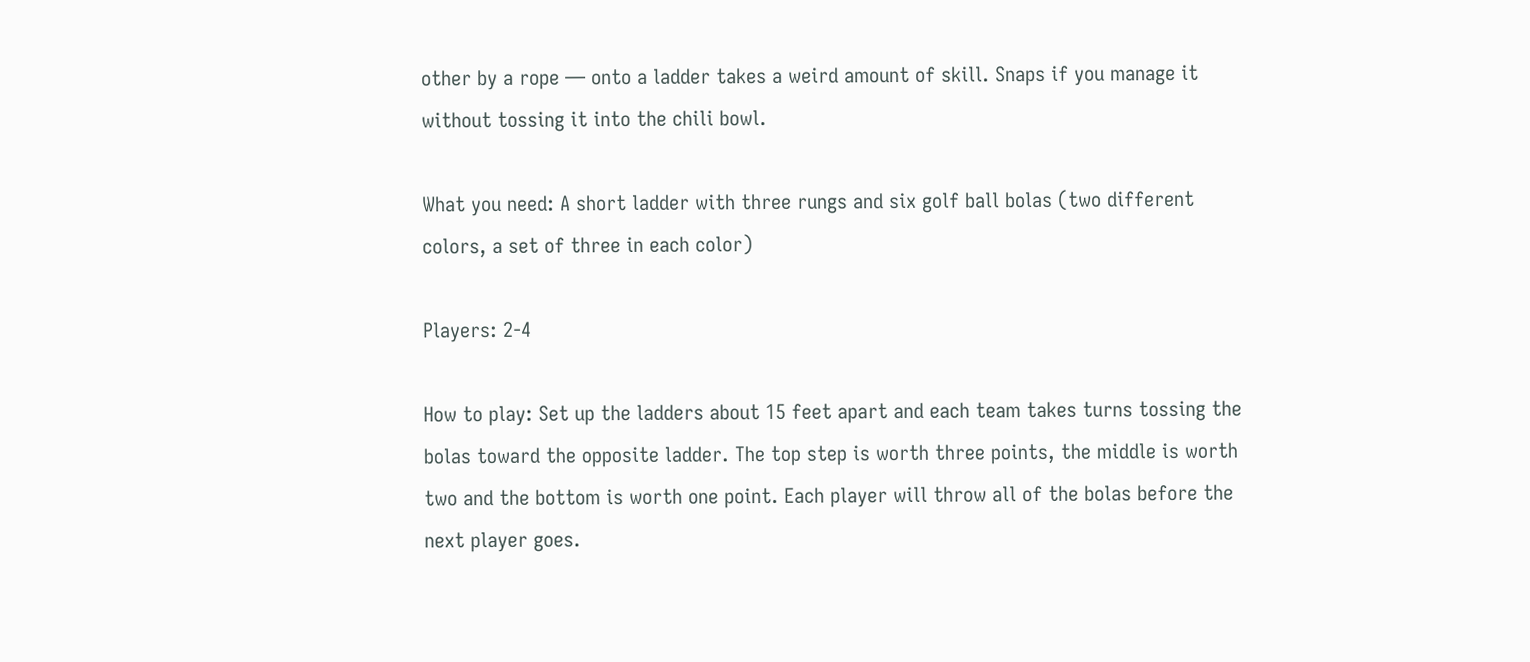other by a rope — onto a ladder takes a weird amount of skill. Snaps if you manage it without tossing it into the chili bowl.

What you need: A short ladder with three rungs and six golf ball bolas (two different colors, a set of three in each color)

Players: 2-4

How to play: Set up the ladders about 15 feet apart and each team takes turns tossing the bolas toward the opposite ladder. The top step is worth three points, the middle is worth two and the bottom is worth one point. Each player will throw all of the bolas before the next player goes.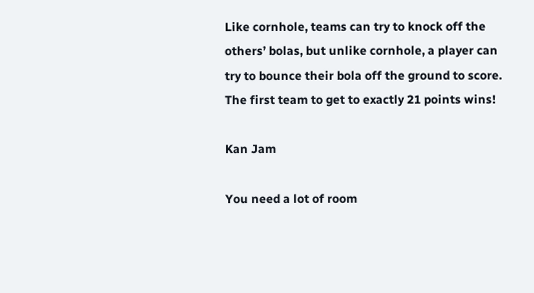Like cornhole, teams can try to knock off the others’ bolas, but unlike cornhole, a player can try to bounce their bola off the ground to score. The first team to get to exactly 21 points wins!

Kan Jam

You need a lot of room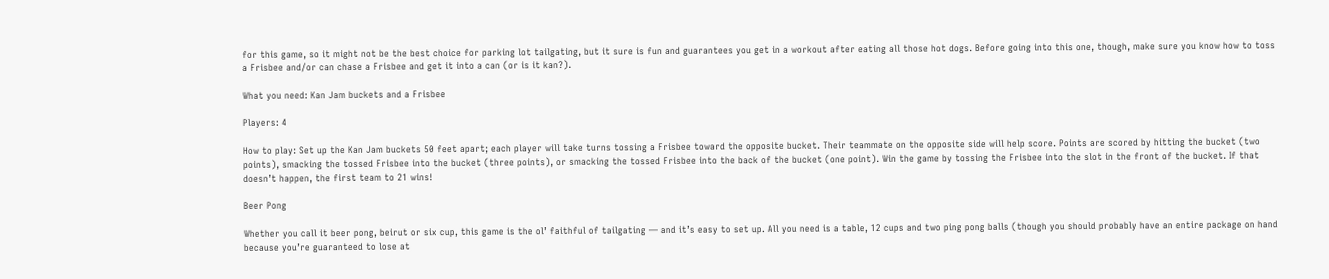for this game, so it might not be the best choice for parking lot tailgating, but it sure is fun and guarantees you get in a workout after eating all those hot dogs. Before going into this one, though, make sure you know how to toss a Frisbee and/or can chase a Frisbee and get it into a can (or is it kan?).

What you need: Kan Jam buckets and a Frisbee

Players: 4

How to play: Set up the Kan Jam buckets 50 feet apart; each player will take turns tossing a Frisbee toward the opposite bucket. Their teammate on the opposite side will help score. Points are scored by hitting the bucket (two points), smacking the tossed Frisbee into the bucket (three points), or smacking the tossed Frisbee into the back of the bucket (one point). Win the game by tossing the Frisbee into the slot in the front of the bucket. If that doesn’t happen, the first team to 21 wins!

Beer Pong

Whether you call it beer pong, beirut or six cup, this game is the ol’ faithful of tailgating — and it’s easy to set up. All you need is a table, 12 cups and two ping pong balls (though you should probably have an entire package on hand because you’re guaranteed to lose at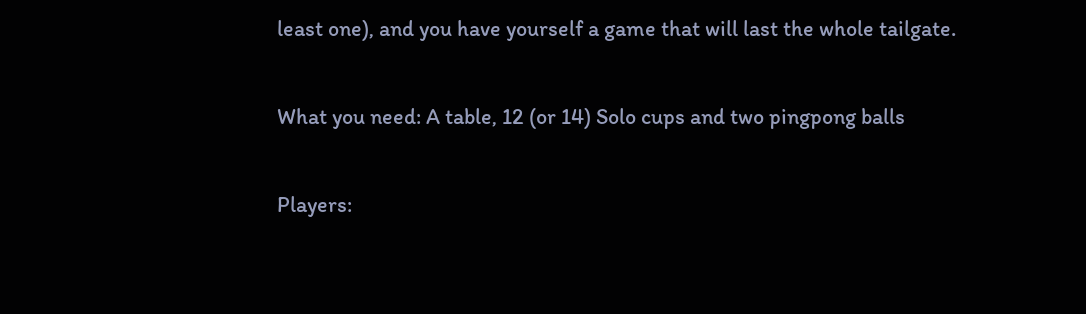least one), and you have yourself a game that will last the whole tailgate.

What you need: A table, 12 (or 14) Solo cups and two pingpong balls

Players: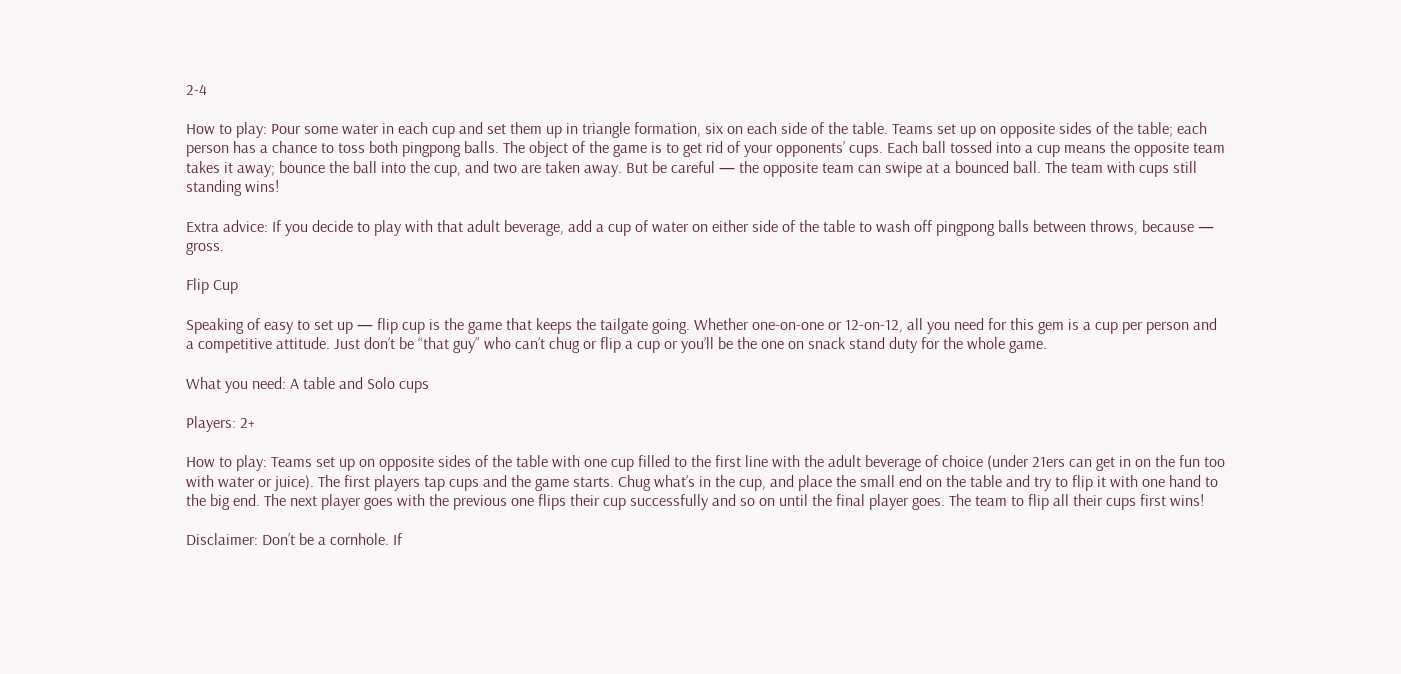2-4

How to play: Pour some water in each cup and set them up in triangle formation, six on each side of the table. Teams set up on opposite sides of the table; each person has a chance to toss both pingpong balls. The object of the game is to get rid of your opponents’ cups. Each ball tossed into a cup means the opposite team takes it away; bounce the ball into the cup, and two are taken away. But be careful — the opposite team can swipe at a bounced ball. The team with cups still standing wins!

Extra advice: If you decide to play with that adult beverage, add a cup of water on either side of the table to wash off pingpong balls between throws, because — gross.

Flip Cup

Speaking of easy to set up — flip cup is the game that keeps the tailgate going. Whether one-on-one or 12-on-12, all you need for this gem is a cup per person and a competitive attitude. Just don’t be “that guy” who can’t chug or flip a cup or you’ll be the one on snack stand duty for the whole game.

What you need: A table and Solo cups

Players: 2+

How to play: Teams set up on opposite sides of the table with one cup filled to the first line with the adult beverage of choice (under 21ers can get in on the fun too with water or juice). The first players tap cups and the game starts. Chug what’s in the cup, and place the small end on the table and try to flip it with one hand to the big end. The next player goes with the previous one flips their cup successfully and so on until the final player goes. The team to flip all their cups first wins!

Disclaimer: Don’t be a cornhole. If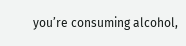you’re consuming alcohol,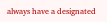always have a designated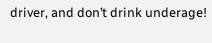driver, and don’t drink underage!